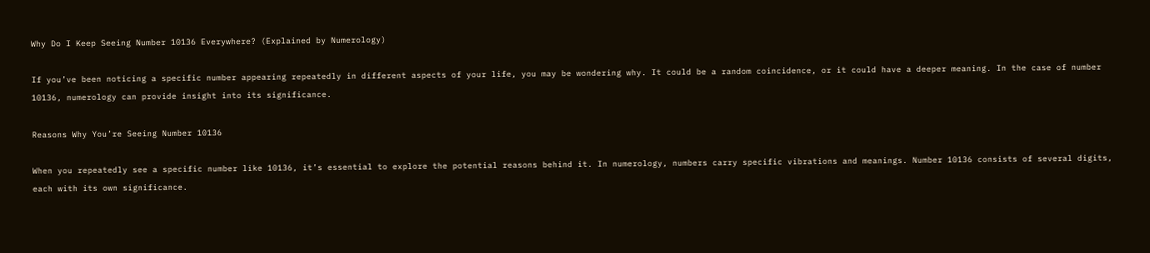Why Do I Keep Seeing Number 10136 Everywhere? (Explained by Numerology)

If you’ve been noticing a specific number appearing repeatedly in different aspects of your life, you may be wondering why. It could be a random coincidence, or it could have a deeper meaning. In the case of number 10136, numerology can provide insight into its significance.

Reasons Why You’re Seeing Number 10136

When you repeatedly see a specific number like 10136, it’s essential to explore the potential reasons behind it. In numerology, numbers carry specific vibrations and meanings. Number 10136 consists of several digits, each with its own significance.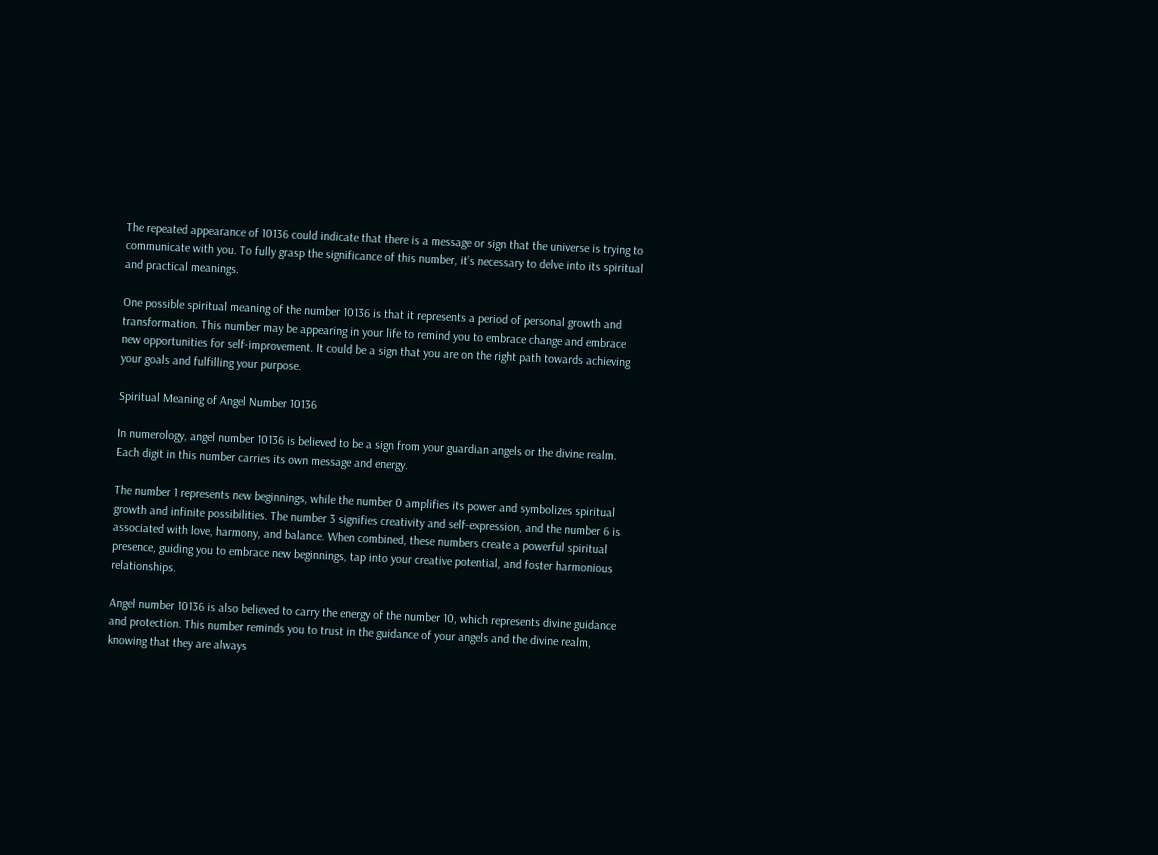The repeated appearance of 10136 could indicate that there is a message or sign that the universe is trying to communicate with you. To fully grasp the significance of this number, it’s necessary to delve into its spiritual and practical meanings.

One possible spiritual meaning of the number 10136 is that it represents a period of personal growth and transformation. This number may be appearing in your life to remind you to embrace change and embrace new opportunities for self-improvement. It could be a sign that you are on the right path towards achieving your goals and fulfilling your purpose.

Spiritual Meaning of Angel Number 10136

In numerology, angel number 10136 is believed to be a sign from your guardian angels or the divine realm. Each digit in this number carries its own message and energy.

The number 1 represents new beginnings, while the number 0 amplifies its power and symbolizes spiritual growth and infinite possibilities. The number 3 signifies creativity and self-expression, and the number 6 is associated with love, harmony, and balance. When combined, these numbers create a powerful spiritual presence, guiding you to embrace new beginnings, tap into your creative potential, and foster harmonious relationships.

Angel number 10136 is also believed to carry the energy of the number 10, which represents divine guidance and protection. This number reminds you to trust in the guidance of your angels and the divine realm, knowing that they are always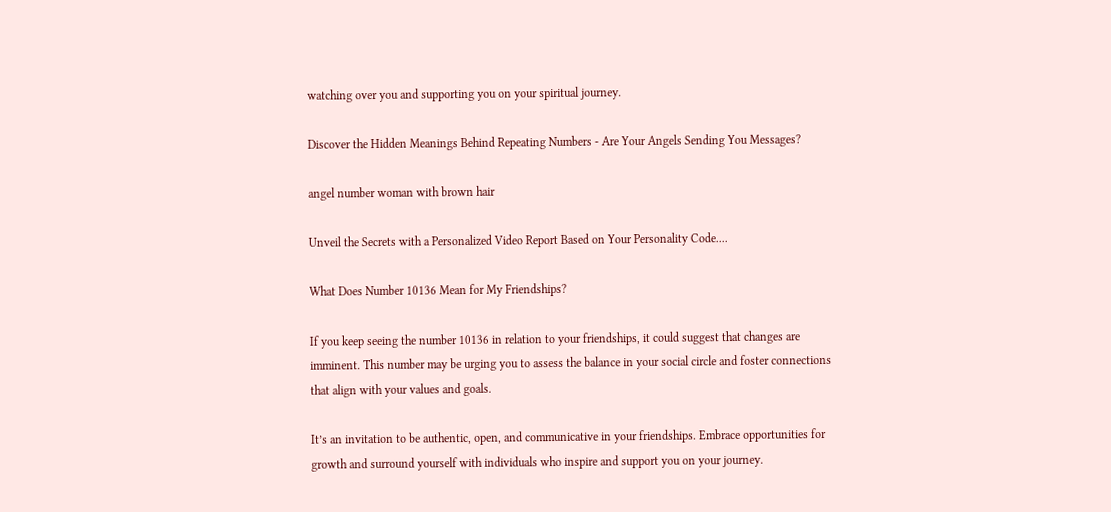watching over you and supporting you on your spiritual journey.

Discover the Hidden Meanings Behind Repeating Numbers - Are Your Angels Sending You Messages?

angel number woman with brown hair

Unveil the Secrets with a Personalized Video Report Based on Your Personality Code....

What Does Number 10136 Mean for My Friendships?

If you keep seeing the number 10136 in relation to your friendships, it could suggest that changes are imminent. This number may be urging you to assess the balance in your social circle and foster connections that align with your values and goals.

It’s an invitation to be authentic, open, and communicative in your friendships. Embrace opportunities for growth and surround yourself with individuals who inspire and support you on your journey.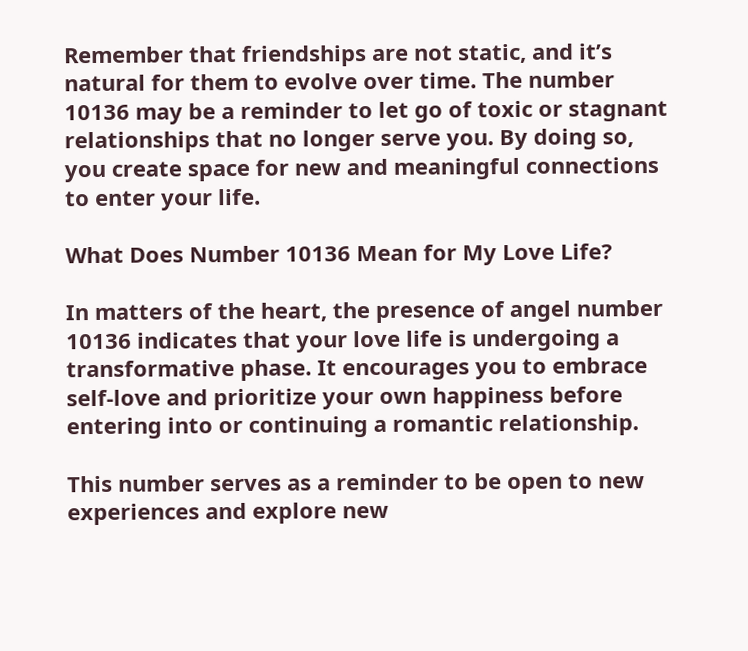Remember that friendships are not static, and it’s natural for them to evolve over time. The number 10136 may be a reminder to let go of toxic or stagnant relationships that no longer serve you. By doing so, you create space for new and meaningful connections to enter your life.

What Does Number 10136 Mean for My Love Life?

In matters of the heart, the presence of angel number 10136 indicates that your love life is undergoing a transformative phase. It encourages you to embrace self-love and prioritize your own happiness before entering into or continuing a romantic relationship.

This number serves as a reminder to be open to new experiences and explore new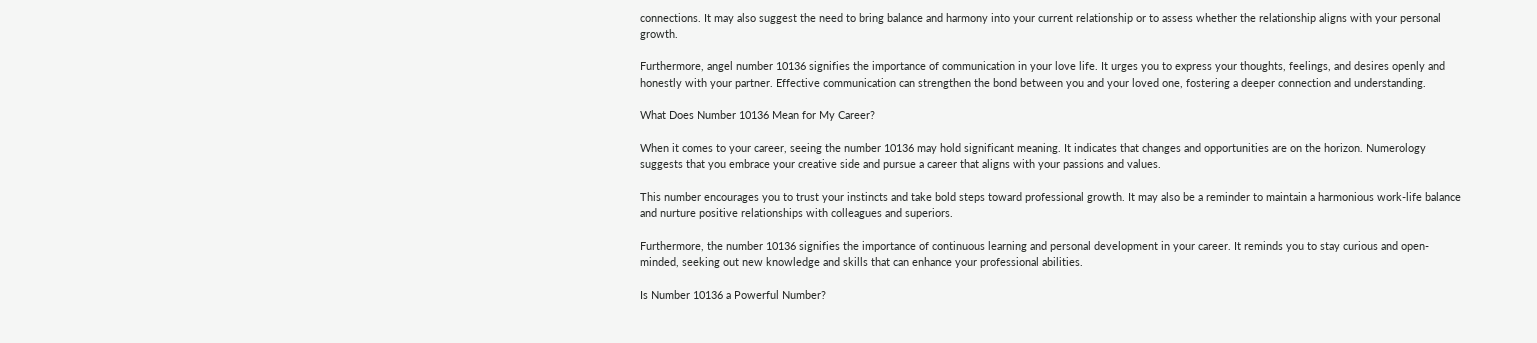connections. It may also suggest the need to bring balance and harmony into your current relationship or to assess whether the relationship aligns with your personal growth.

Furthermore, angel number 10136 signifies the importance of communication in your love life. It urges you to express your thoughts, feelings, and desires openly and honestly with your partner. Effective communication can strengthen the bond between you and your loved one, fostering a deeper connection and understanding.

What Does Number 10136 Mean for My Career?

When it comes to your career, seeing the number 10136 may hold significant meaning. It indicates that changes and opportunities are on the horizon. Numerology suggests that you embrace your creative side and pursue a career that aligns with your passions and values.

This number encourages you to trust your instincts and take bold steps toward professional growth. It may also be a reminder to maintain a harmonious work-life balance and nurture positive relationships with colleagues and superiors.

Furthermore, the number 10136 signifies the importance of continuous learning and personal development in your career. It reminds you to stay curious and open-minded, seeking out new knowledge and skills that can enhance your professional abilities.

Is Number 10136 a Powerful Number?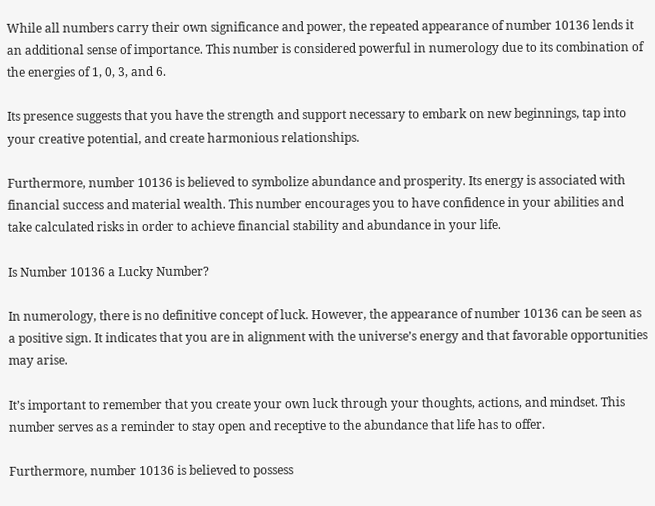While all numbers carry their own significance and power, the repeated appearance of number 10136 lends it an additional sense of importance. This number is considered powerful in numerology due to its combination of the energies of 1, 0, 3, and 6.

Its presence suggests that you have the strength and support necessary to embark on new beginnings, tap into your creative potential, and create harmonious relationships.

Furthermore, number 10136 is believed to symbolize abundance and prosperity. Its energy is associated with financial success and material wealth. This number encourages you to have confidence in your abilities and take calculated risks in order to achieve financial stability and abundance in your life.

Is Number 10136 a Lucky Number?

In numerology, there is no definitive concept of luck. However, the appearance of number 10136 can be seen as a positive sign. It indicates that you are in alignment with the universe’s energy and that favorable opportunities may arise.

It’s important to remember that you create your own luck through your thoughts, actions, and mindset. This number serves as a reminder to stay open and receptive to the abundance that life has to offer.

Furthermore, number 10136 is believed to possess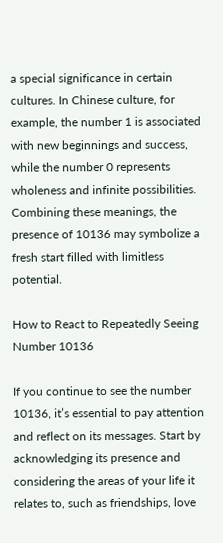a special significance in certain cultures. In Chinese culture, for example, the number 1 is associated with new beginnings and success, while the number 0 represents wholeness and infinite possibilities. Combining these meanings, the presence of 10136 may symbolize a fresh start filled with limitless potential.

How to React to Repeatedly Seeing Number 10136

If you continue to see the number 10136, it’s essential to pay attention and reflect on its messages. Start by acknowledging its presence and considering the areas of your life it relates to, such as friendships, love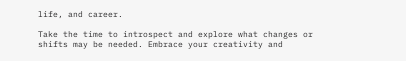life, and career.

Take the time to introspect and explore what changes or shifts may be needed. Embrace your creativity and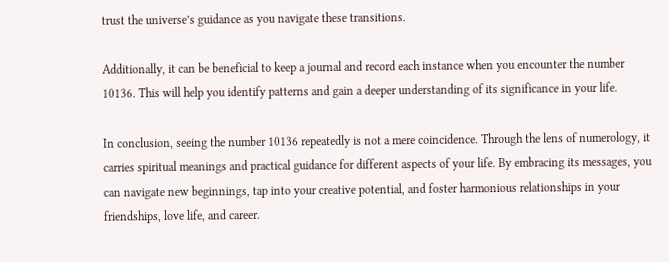trust the universe’s guidance as you navigate these transitions.

Additionally, it can be beneficial to keep a journal and record each instance when you encounter the number 10136. This will help you identify patterns and gain a deeper understanding of its significance in your life.

In conclusion, seeing the number 10136 repeatedly is not a mere coincidence. Through the lens of numerology, it carries spiritual meanings and practical guidance for different aspects of your life. By embracing its messages, you can navigate new beginnings, tap into your creative potential, and foster harmonious relationships in your friendships, love life, and career.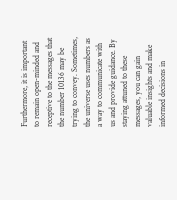Furthermore, it is important to remain open-minded and receptive to the messages that the number 10136 may be trying to convey. Sometimes, the universe uses numbers as a way to communicate with us and provide guidance. By staying attuned to these messages, you can gain valuable insights and make informed decisions in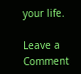your life.

Leave a Comment